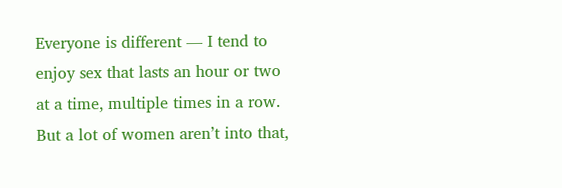Everyone is different — I tend to enjoy sex that lasts an hour or two at a time, multiple times in a row. But a lot of women aren’t into that,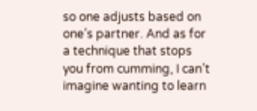so one adjusts based on one’s partner. And as for a technique that stops you from cumming, I can’t imagine wanting to learn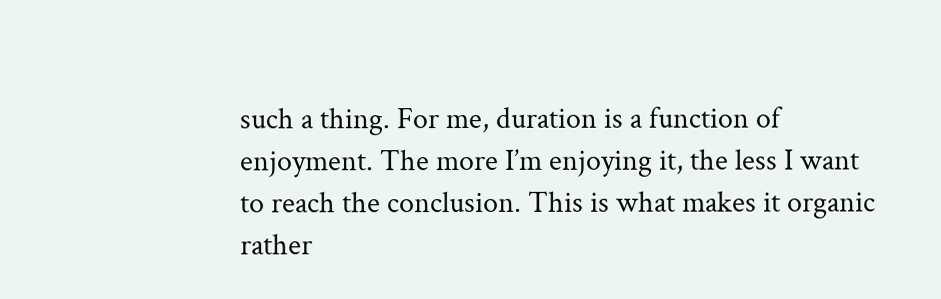such a thing. For me, duration is a function of enjoyment. The more I’m enjoying it, the less I want to reach the conclusion. This is what makes it organic rather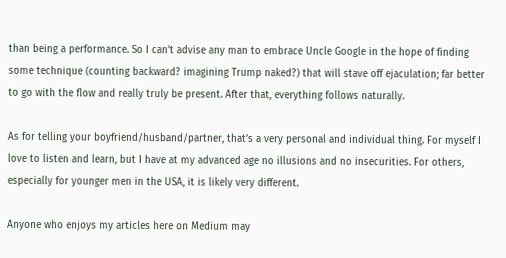than being a performance. So I can’t advise any man to embrace Uncle Google in the hope of finding some technique (counting backward? imagining Trump naked?) that will stave off ejaculation; far better to go with the flow and really truly be present. After that, everything follows naturally.

As for telling your boyfriend/husband/partner, that’s a very personal and individual thing. For myself I love to listen and learn, but I have at my advanced age no illusions and no insecurities. For others, especially for younger men in the USA, it is likely very different.

Anyone who enjoys my articles here on Medium may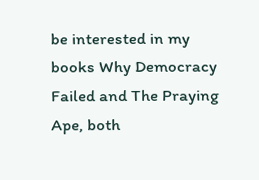be interested in my books Why Democracy Failed and The Praying Ape, both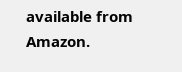available from Amazon.